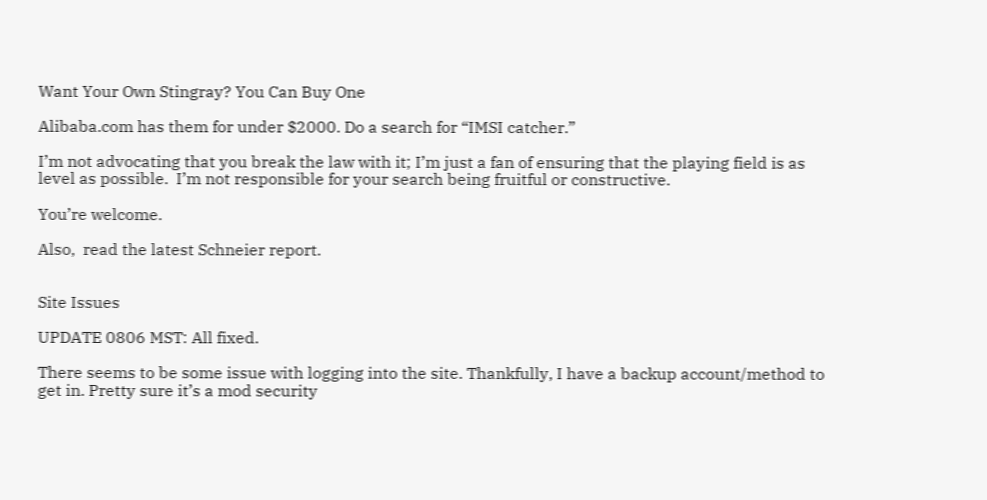Want Your Own Stingray? You Can Buy One

Alibaba.com has them for under $2000. Do a search for “IMSI catcher.”

I’m not advocating that you break the law with it; I’m just a fan of ensuring that the playing field is as level as possible.  I’m not responsible for your search being fruitful or constructive.

You’re welcome.

Also,  read the latest Schneier report.


Site Issues

UPDATE 0806 MST: All fixed.

There seems to be some issue with logging into the site. Thankfully, I have a backup account/method to get in. Pretty sure it’s a mod security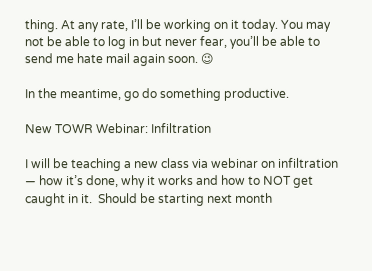thing. At any rate, I’ll be working on it today. You may not be able to log in but never fear, you’ll be able to send me hate mail again soon. 😉

In the meantime, go do something productive.

New TOWR Webinar: Infiltration

I will be teaching a new class via webinar on infiltration — how it’s done, why it works and how to NOT get caught in it.  Should be starting next month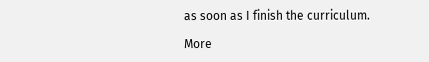as soon as I finish the curriculum.

More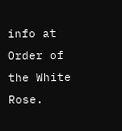info at Order of the White Rose.